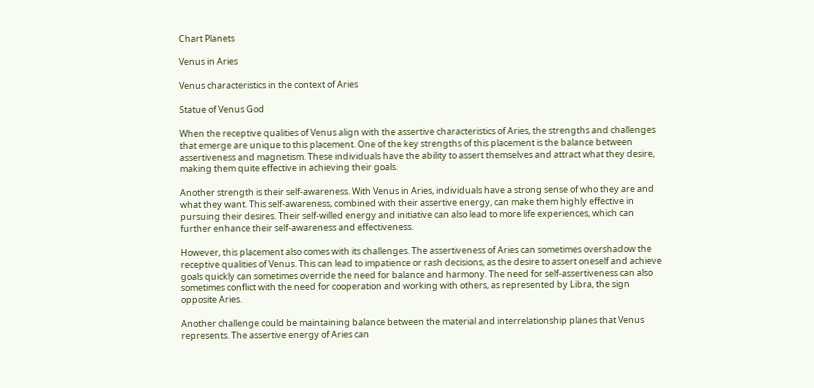Chart Planets

Venus in Aries

Venus characteristics in the context of Aries

Statue of Venus God

When the receptive qualities of Venus align with the assertive characteristics of Aries, the strengths and challenges that emerge are unique to this placement. One of the key strengths of this placement is the balance between assertiveness and magnetism. These individuals have the ability to assert themselves and attract what they desire, making them quite effective in achieving their goals.

Another strength is their self-awareness. With Venus in Aries, individuals have a strong sense of who they are and what they want. This self-awareness, combined with their assertive energy, can make them highly effective in pursuing their desires. Their self-willed energy and initiative can also lead to more life experiences, which can further enhance their self-awareness and effectiveness.

However, this placement also comes with its challenges. The assertiveness of Aries can sometimes overshadow the receptive qualities of Venus. This can lead to impatience or rash decisions, as the desire to assert oneself and achieve goals quickly can sometimes override the need for balance and harmony. The need for self-assertiveness can also sometimes conflict with the need for cooperation and working with others, as represented by Libra, the sign opposite Aries.

Another challenge could be maintaining balance between the material and interrelationship planes that Venus represents. The assertive energy of Aries can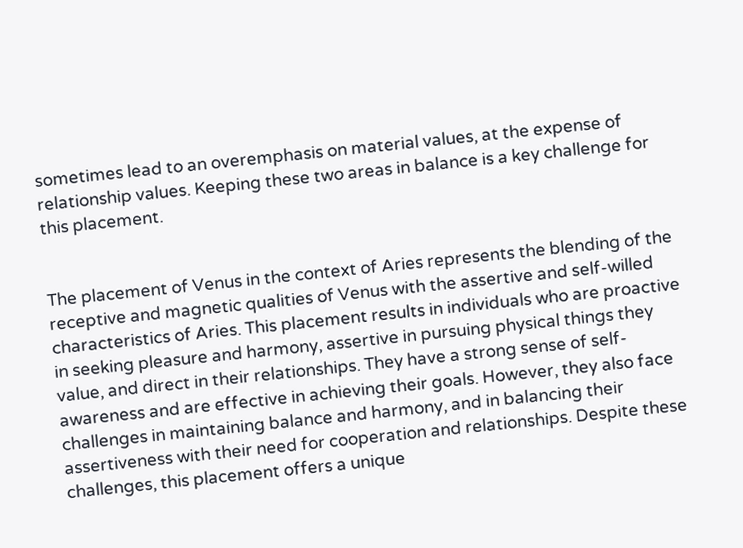sometimes lead to an overemphasis on material values, at the expense of relationship values. Keeping these two areas in balance is a key challenge for this placement.


The placement of Venus in the context of Aries represents the blending of the receptive and magnetic qualities of Venus with the assertive and self-willed characteristics of Aries. This placement results in individuals who are proactive in seeking pleasure and harmony, assertive in pursuing physical things they value, and direct in their relationships. They have a strong sense of self-awareness and are effective in achieving their goals. However, they also face challenges in maintaining balance and harmony, and in balancing their assertiveness with their need for cooperation and relationships. Despite these challenges, this placement offers a unique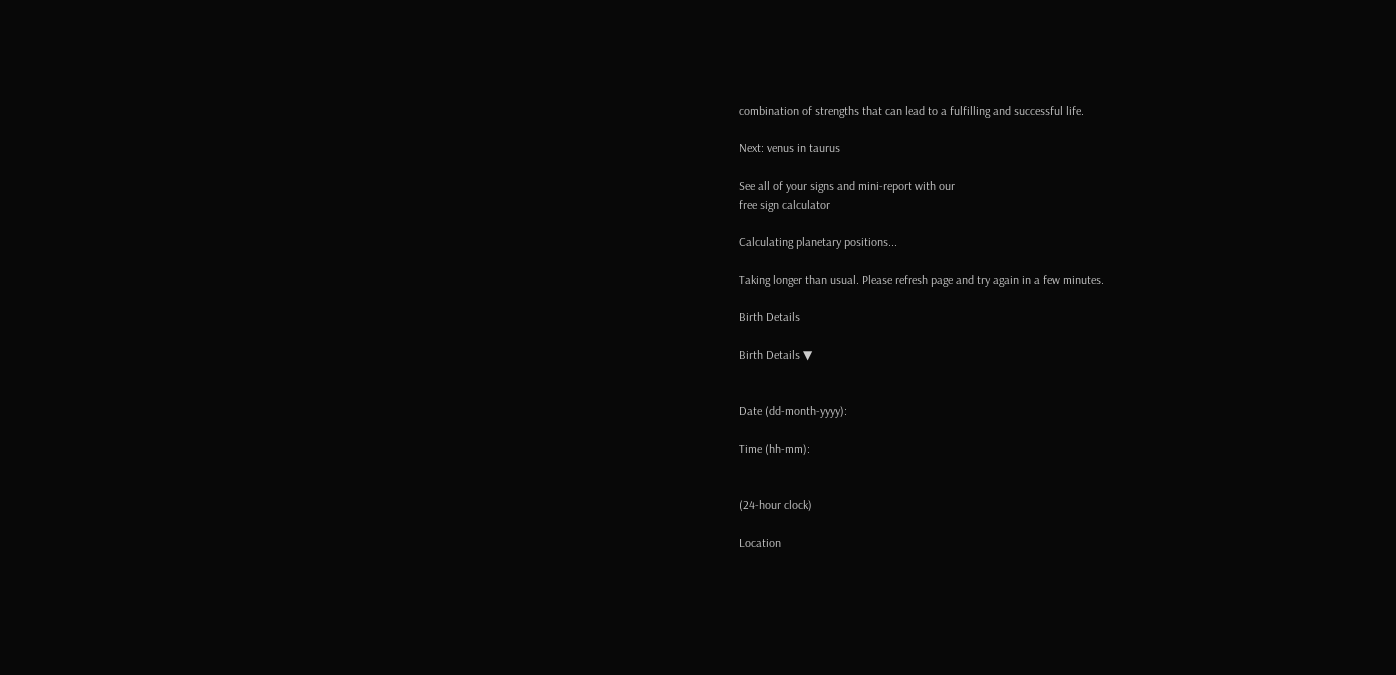combination of strengths that can lead to a fulfilling and successful life.

Next: venus in taurus

See all of your signs and mini-report with our
free sign calculator

Calculating planetary positions...

Taking longer than usual. Please refresh page and try again in a few minutes.

Birth Details

Birth Details ▼


Date (dd-month-yyyy):

Time (hh-mm):


(24-hour clock)

Location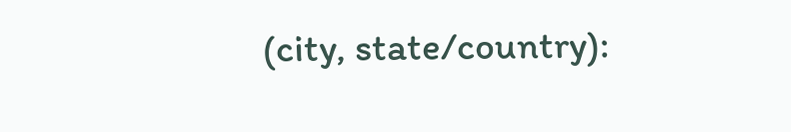(city, state/country):